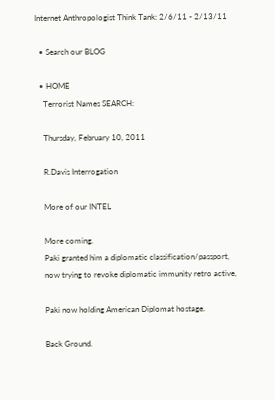Internet Anthropologist Think Tank: 2/6/11 - 2/13/11

  • Search our BLOG

  • HOME
    Terrorist Names SEARCH:

    Thursday, February 10, 2011

    R.Davis Interrogation

    More of our INTEL

    More coming.
    Paki granted him a diplomatic classification/passport,
    now trying to revoke diplomatic immunity retro active,

    Paki now holding American Diplomat hostage.

    Back Ground.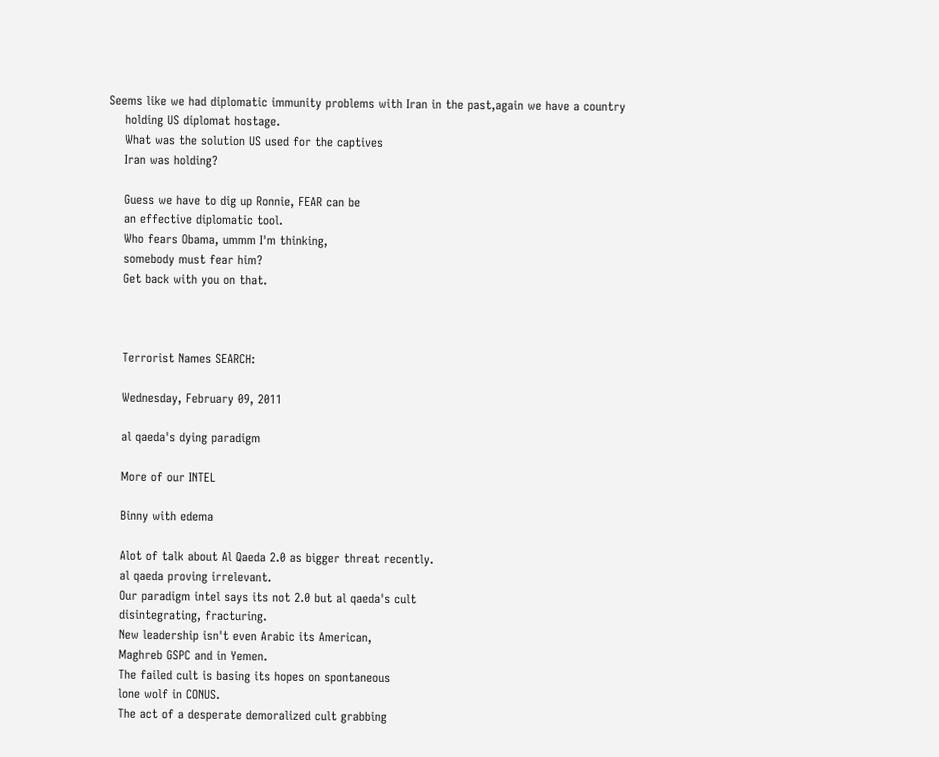Seems like we had diplomatic immunity problems with Iran in the past,again we have a country
    holding US diplomat hostage.
    What was the solution US used for the captives
    Iran was holding?

    Guess we have to dig up Ronnie, FEAR can be
    an effective diplomatic tool.
    Who fears Obama, ummm I'm thinking,
    somebody must fear him?
    Get back with you on that.



    Terrorist Names SEARCH:

    Wednesday, February 09, 2011

    al qaeda's dying paradigm

    More of our INTEL

    Binny with edema

    Alot of talk about Al Qaeda 2.0 as bigger threat recently.
    al qaeda proving irrelevant.
    Our paradigm intel says its not 2.0 but al qaeda's cult
    disintegrating, fracturing.
    New leadership isn't even Arabic its American,
    Maghreb GSPC and in Yemen.
    The failed cult is basing its hopes on spontaneous
    lone wolf in CONUS.
    The act of a desperate demoralized cult grabbing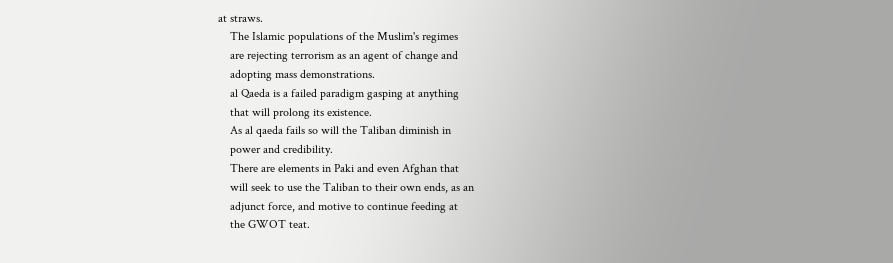at straws.
    The Islamic populations of the Muslim's regimes
    are rejecting terrorism as an agent of change and
    adopting mass demonstrations.
    al Qaeda is a failed paradigm gasping at anything
    that will prolong its existence.
    As al qaeda fails so will the Taliban diminish in
    power and credibility.
    There are elements in Paki and even Afghan that
    will seek to use the Taliban to their own ends, as an
    adjunct force, and motive to continue feeding at
    the GWOT teat.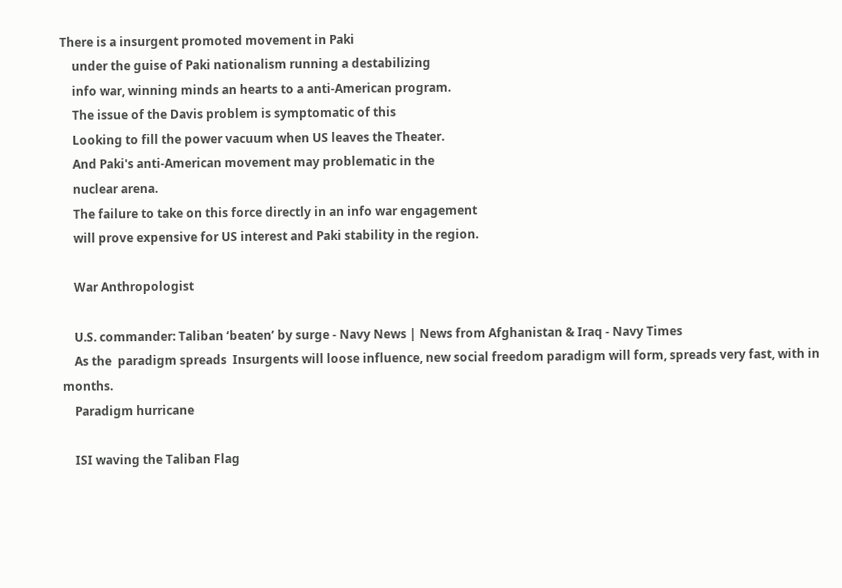There is a insurgent promoted movement in Paki
    under the guise of Paki nationalism running a destabilizing
    info war, winning minds an hearts to a anti-American program.
    The issue of the Davis problem is symptomatic of this
    Looking to fill the power vacuum when US leaves the Theater.
    And Paki's anti-American movement may problematic in the
    nuclear arena.
    The failure to take on this force directly in an info war engagement
    will prove expensive for US interest and Paki stability in the region.

    War Anthropologist

    U.S. commander: Taliban ‘beaten’ by surge - Navy News | News from Afghanistan & Iraq - Navy Times
    As the  paradigm spreads  Insurgents will loose influence, new social freedom paradigm will form, spreads very fast, with in months.
    Paradigm hurricane

    ISI waving the Taliban Flag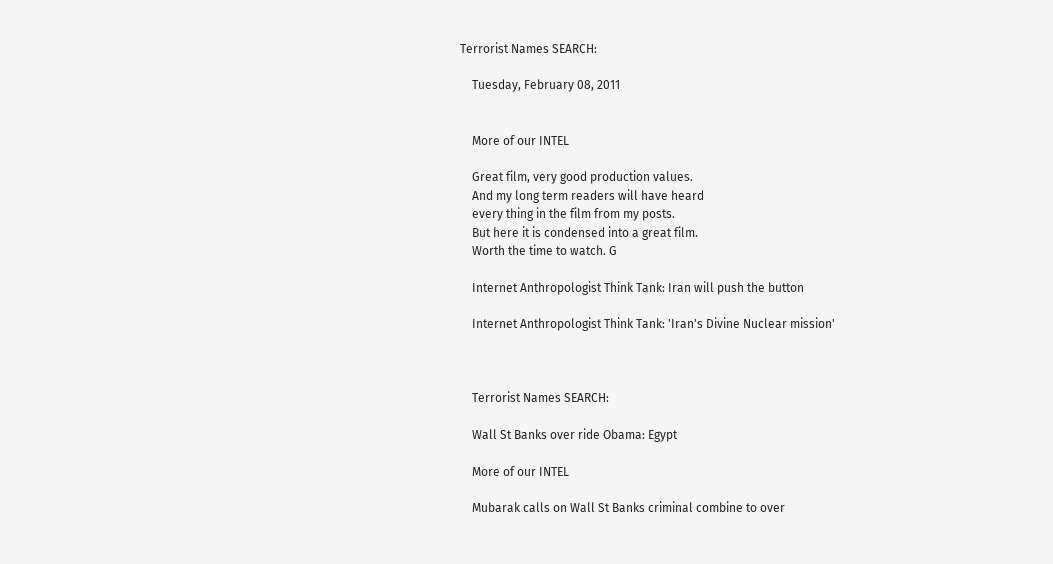Terrorist Names SEARCH:

    Tuesday, February 08, 2011


    More of our INTEL

    Great film, very good production values.
    And my long term readers will have heard
    every thing in the film from my posts.
    But here it is condensed into a great film.
    Worth the time to watch. G

    Internet Anthropologist Think Tank: Iran will push the button

    Internet Anthropologist Think Tank: 'Iran's Divine Nuclear mission'



    Terrorist Names SEARCH:

    Wall St Banks over ride Obama: Egypt

    More of our INTEL

    Mubarak calls on Wall St Banks criminal combine to over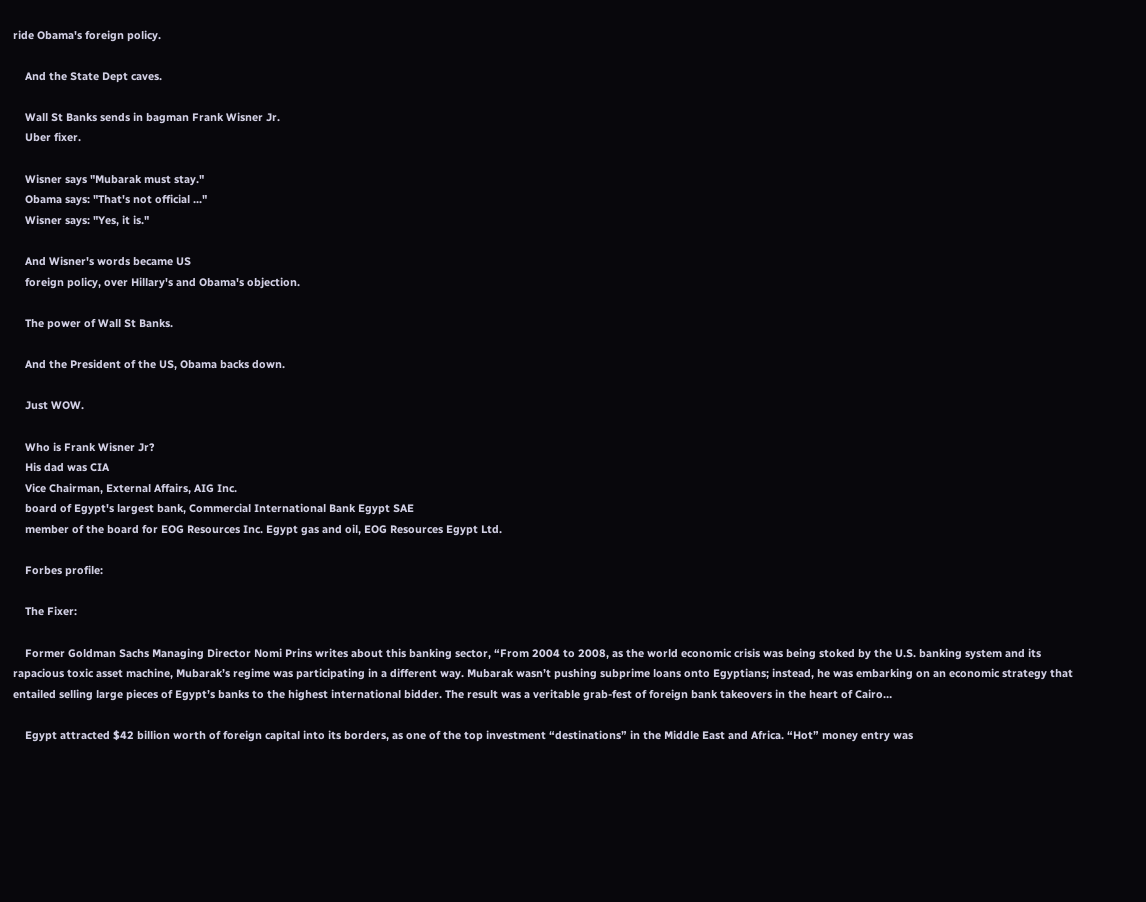ride Obama's foreign policy.

    And the State Dept caves.

    Wall St Banks sends in bagman Frank Wisner Jr.
    Uber fixer.

    Wisner says "Mubarak must stay."
    Obama says: "That's not official ..."
    Wisner says: "Yes, it is."

    And Wisner's words became US
    foreign policy, over Hillary's and Obama's objection.

    The power of Wall St Banks.

    And the President of the US, Obama backs down.

    Just WOW.

    Who is Frank Wisner Jr?
    His dad was CIA
    Vice Chairman, External Affairs, AIG Inc.
    board of Egypt's largest bank, Commercial International Bank Egypt SAE
    member of the board for EOG Resources Inc. Egypt gas and oil, EOG Resources Egypt Ltd.

    Forbes profile:

    The Fixer:

    Former Goldman Sachs Managing Director Nomi Prins writes about this banking sector, “From 2004 to 2008, as the world economic crisis was being stoked by the U.S. banking system and its rapacious toxic asset machine, Mubarak’s regime was participating in a different way. Mubarak wasn’t pushing subprime loans onto Egyptians; instead, he was embarking on an economic strategy that entailed selling large pieces of Egypt’s banks to the highest international bidder. The result was a veritable grab-fest of foreign bank takeovers in the heart of Cairo…

    Egypt attracted $42 billion worth of foreign capital into its borders, as one of the top investment “destinations” in the Middle East and Africa. “Hot” money entry was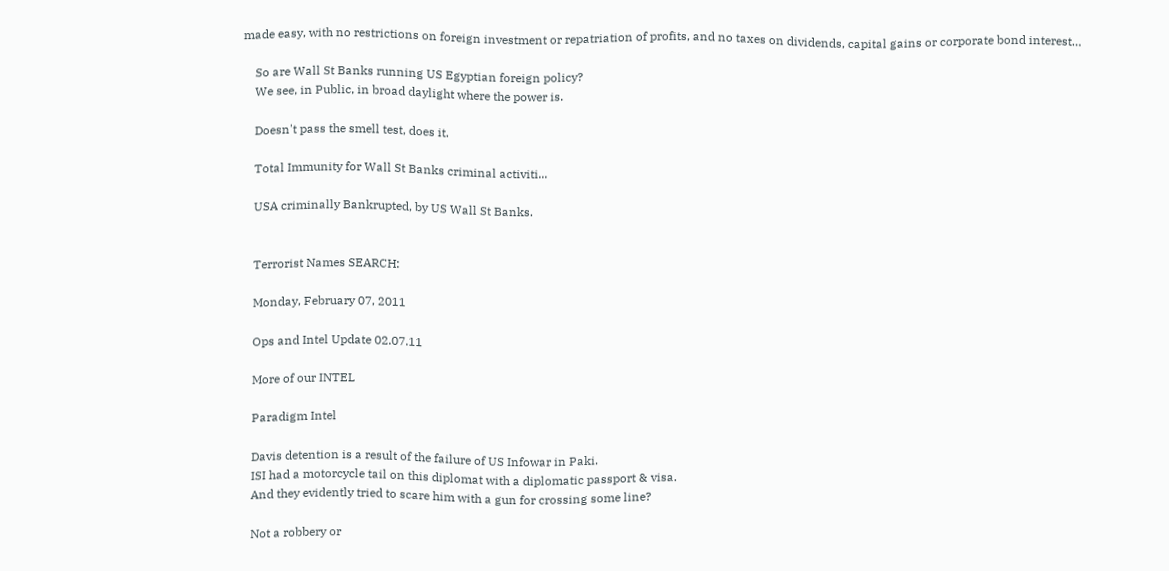made easy, with no restrictions on foreign investment or repatriation of profits, and no taxes on dividends, capital gains or corporate bond interest…

    So are Wall St Banks running US Egyptian foreign policy?
    We see, in Public, in broad daylight where the power is.

    Doesn't pass the smell test, does it.

    Total Immunity for Wall St Banks criminal activiti...

    USA criminally Bankrupted, by US Wall St Banks.


    Terrorist Names SEARCH:

    Monday, February 07, 2011

    Ops and Intel Update 02.07.11

    More of our INTEL

    Paradigm Intel

    Davis detention is a result of the failure of US Infowar in Paki.
    ISI had a motorcycle tail on this diplomat with a diplomatic passport & visa.
    And they evidently tried to scare him with a gun for crossing some line?

    Not a robbery or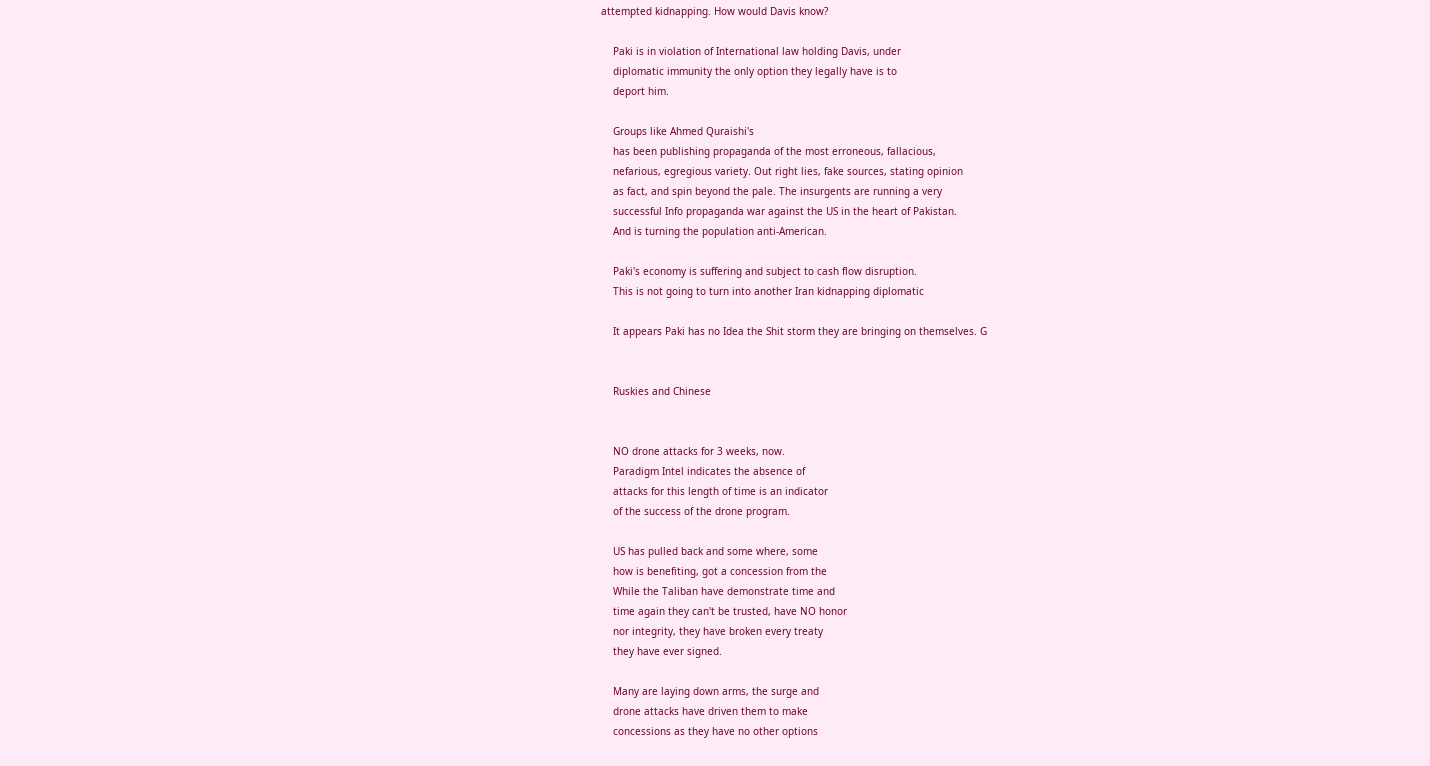attempted kidnapping. How would Davis know?

    Paki is in violation of International law holding Davis, under
    diplomatic immunity the only option they legally have is to
    deport him.

    Groups like Ahmed Quraishi's
    has been publishing propaganda of the most erroneous, fallacious,
    nefarious, egregious variety. Out right lies, fake sources, stating opinion
    as fact, and spin beyond the pale. The insurgents are running a very
    successful Info propaganda war against the US in the heart of Pakistan.
    And is turning the population anti-American.

    Paki's economy is suffering and subject to cash flow disruption.
    This is not going to turn into another Iran kidnapping diplomatic

    It appears Paki has no Idea the Shit storm they are bringing on themselves. G


    Ruskies and Chinese


    NO drone attacks for 3 weeks, now.
    Paradigm Intel indicates the absence of
    attacks for this length of time is an indicator
    of the success of the drone program.

    US has pulled back and some where, some
    how is benefiting, got a concession from the
    While the Taliban have demonstrate time and
    time again they can't be trusted, have NO honor
    nor integrity, they have broken every treaty
    they have ever signed.

    Many are laying down arms, the surge and
    drone attacks have driven them to make
    concessions as they have no other options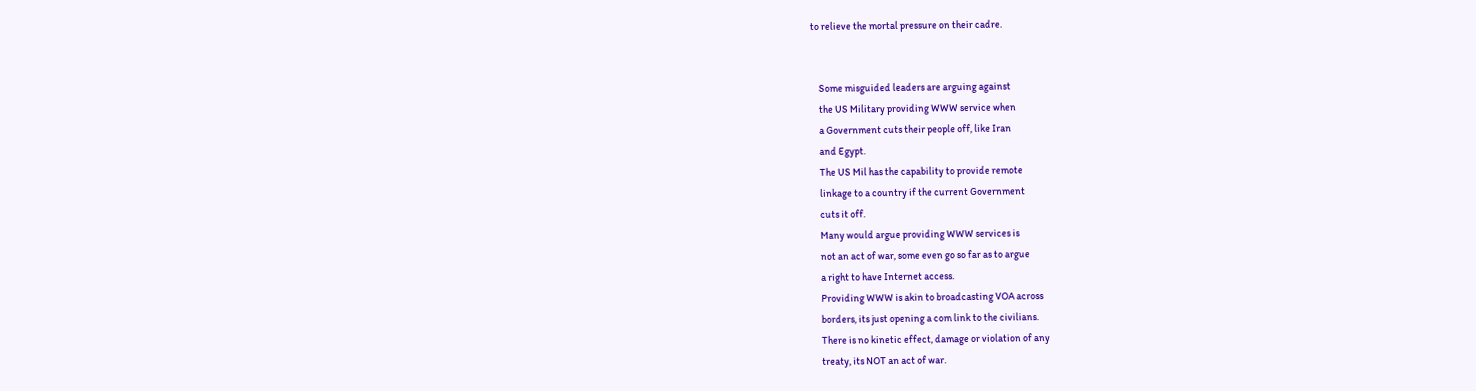to relieve the mortal pressure on their cadre.


    Some misguided leaders are arguing against
    the US Military providing WWW service when
    a Government cuts their people off, like Iran
    and Egypt.
    The US Mil has the capability to provide remote
    linkage to a country if the current Government
    cuts it off.
    Many would argue providing WWW services is
    not an act of war, some even go so far as to argue
    a right to have Internet access.
    Providing WWW is akin to broadcasting VOA across
    borders, its just opening a com link to the civilians.
    There is no kinetic effect, damage or violation of any
    treaty, its NOT an act of war.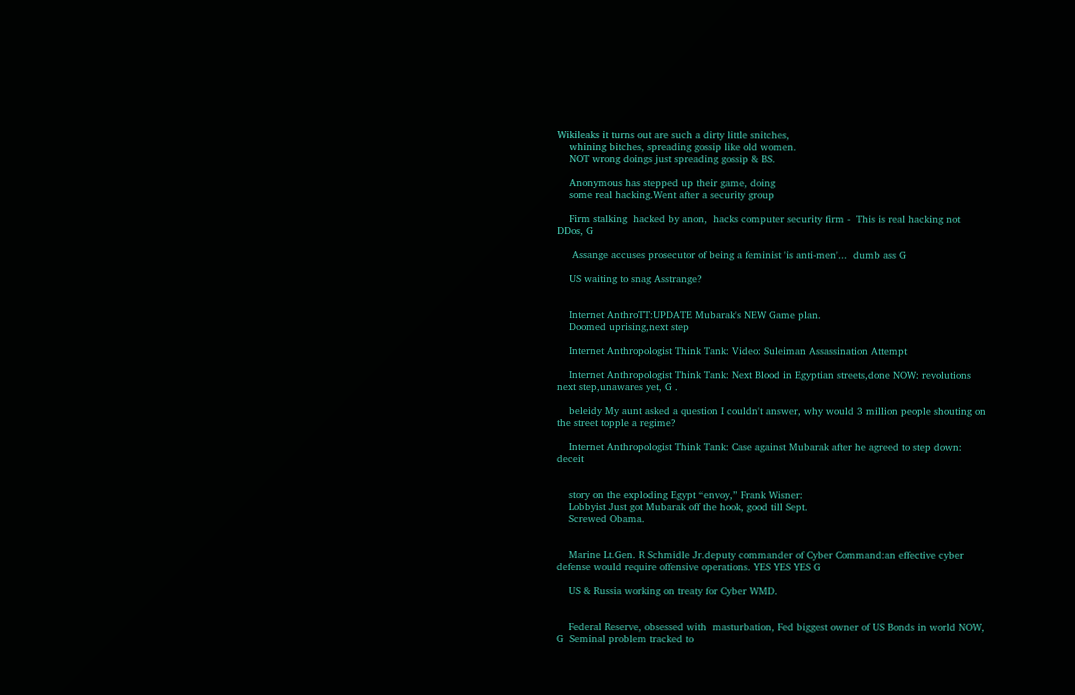Wikileaks it turns out are such a dirty little snitches,
    whining bitches, spreading gossip like old women.
    NOT wrong doings just spreading gossip & BS.

    Anonymous has stepped up their game, doing
    some real hacking.Went after a security group

    Firm stalking  hacked by anon,  hacks computer security firm -  This is real hacking not DDos, G

     Assange accuses prosecutor of being a feminist 'is anti-men'...  dumb ass G

    US waiting to snag Asstrange?


    Internet AnthroTT:UPDATE Mubarak's NEW Game plan.
    Doomed uprising,next step

    Internet Anthropologist Think Tank: Video: Suleiman Assassination Attempt

    Internet Anthropologist Think Tank: Next Blood in Egyptian streets,done NOW: revolutions next step,unawares yet, G .

    beleidy My aunt asked a question I couldn't answer, why would 3 million people shouting on the street topple a regime?

    Internet Anthropologist Think Tank: Case against Mubarak after he agreed to step down: deceit


    story on the exploding Egypt “envoy,” Frank Wisner:
    Lobbyist Just got Mubarak off the hook, good till Sept.
    Screwed Obama.


    Marine Lt.Gen. R Schmidle Jr.deputy commander of Cyber Command:an effective cyber defense would require offensive operations. YES YES YES G

    US & Russia working on treaty for Cyber WMD.


    Federal Reserve, obsessed with  masturbation, Fed biggest owner of US Bonds in world NOW, G  Seminal problem tracked to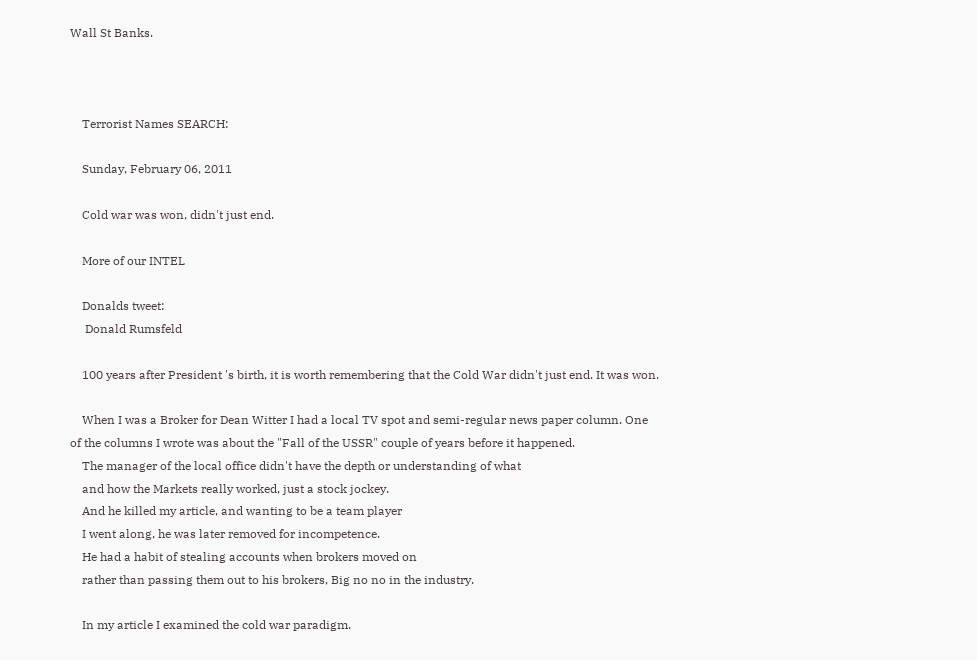Wall St Banks.



    Terrorist Names SEARCH:

    Sunday, February 06, 2011

    Cold war was won, didn't just end.

    More of our INTEL

    Donalds tweet:
     Donald Rumsfeld

    100 years after President 's birth, it is worth remembering that the Cold War didn't just end. It was won.

    When I was a Broker for Dean Witter I had a local TV spot and semi-regular news paper column. One of the columns I wrote was about the "Fall of the USSR" couple of years before it happened.
    The manager of the local office didn't have the depth or understanding of what
    and how the Markets really worked, just a stock jockey.
    And he killed my article, and wanting to be a team player
    I went along, he was later removed for incompetence.
    He had a habit of stealing accounts when brokers moved on
    rather than passing them out to his brokers, Big no no in the industry.

    In my article I examined the cold war paradigm.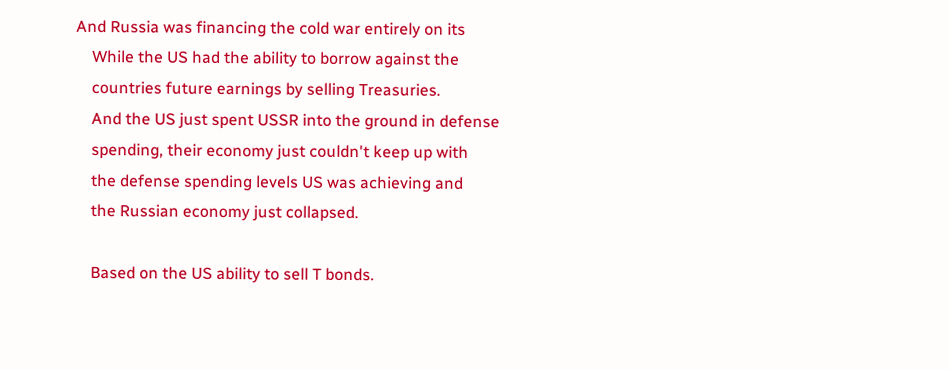And Russia was financing the cold war entirely on its
    While the US had the ability to borrow against the
    countries future earnings by selling Treasuries.
    And the US just spent USSR into the ground in defense
    spending, their economy just couldn't keep up with
    the defense spending levels US was achieving and
    the Russian economy just collapsed.

    Based on the US ability to sell T bonds.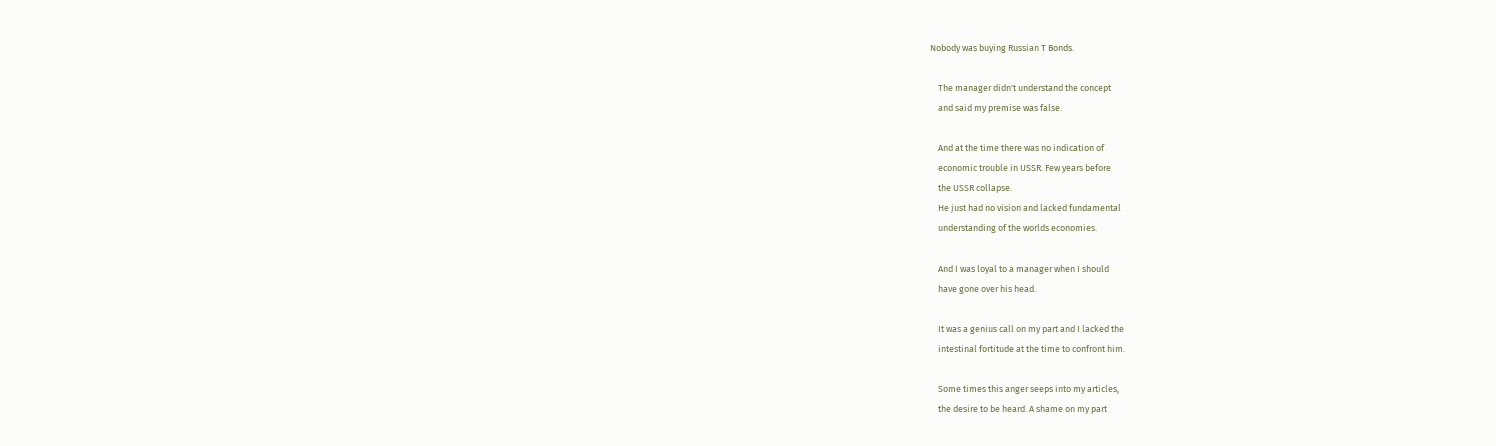Nobody was buying Russian T Bonds.

    The manager didn't understand the concept
    and said my premise was false.

    And at the time there was no indication of
    economic trouble in USSR. Few years before
    the USSR collapse.
    He just had no vision and lacked fundamental
    understanding of the worlds economies.

    And I was loyal to a manager when I should
    have gone over his head.

    It was a genius call on my part and I lacked the
    intestinal fortitude at the time to confront him.

    Some times this anger seeps into my articles,
    the desire to be heard. A shame on my part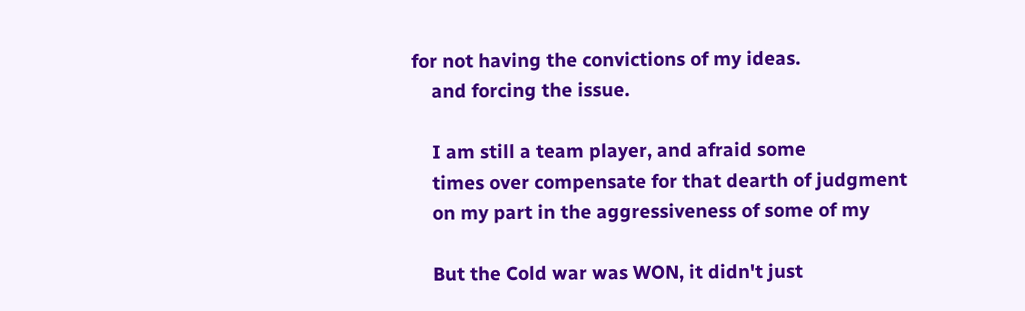for not having the convictions of my ideas.
    and forcing the issue.

    I am still a team player, and afraid some
    times over compensate for that dearth of judgment
    on my part in the aggressiveness of some of my

    But the Cold war was WON, it didn't just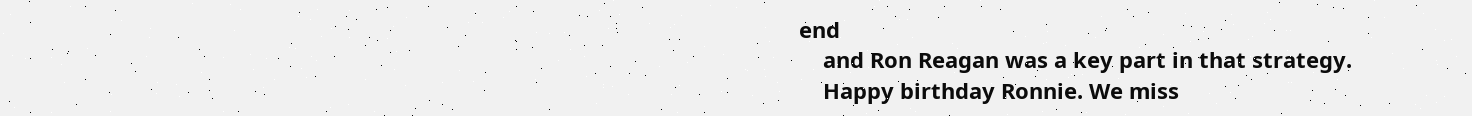end
    and Ron Reagan was a key part in that strategy.
    Happy birthday Ronnie. We miss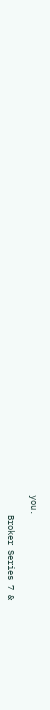you.

    Broker Series 7 &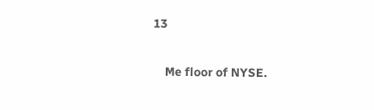13

    Me floor of NYSE.